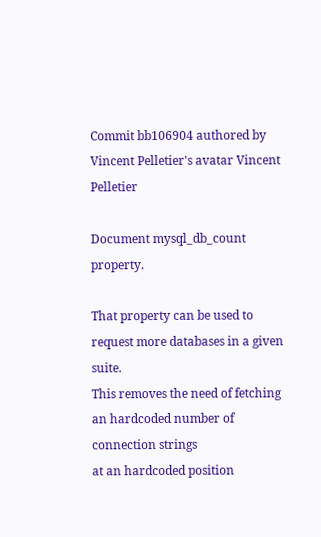Commit bb106904 authored by Vincent Pelletier's avatar Vincent Pelletier

Document mysql_db_count property.

That property can be used to request more databases in a given suite.
This removes the need of fetching an hardcoded number of connection strings
at an hardcoded position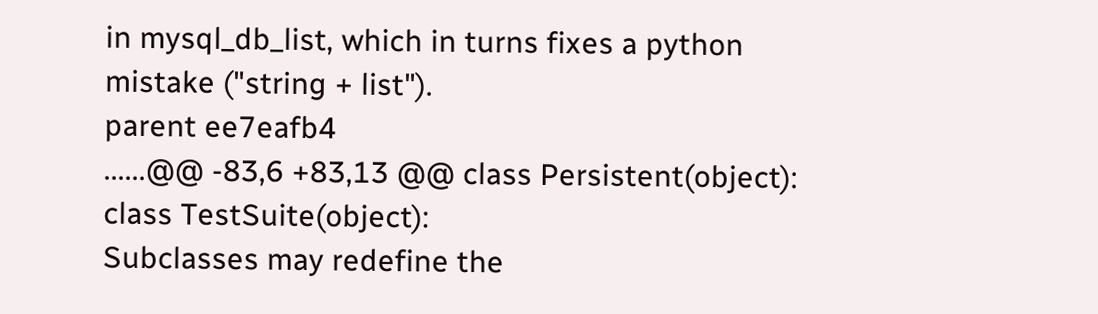in mysql_db_list, which in turns fixes a python
mistake ("string + list").
parent ee7eafb4
......@@ -83,6 +83,13 @@ class Persistent(object):
class TestSuite(object):
Subclasses may redefine the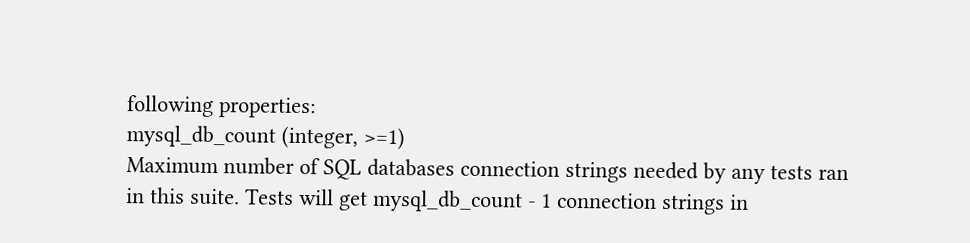following properties:
mysql_db_count (integer, >=1)
Maximum number of SQL databases connection strings needed by any tests ran
in this suite. Tests will get mysql_db_count - 1 connection strings in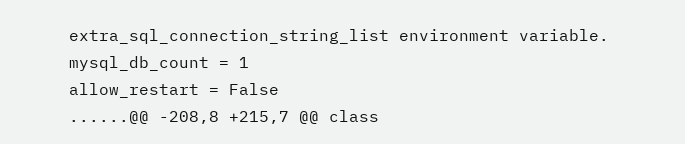extra_sql_connection_string_list environment variable.
mysql_db_count = 1
allow_restart = False
......@@ -208,8 +215,7 @@ class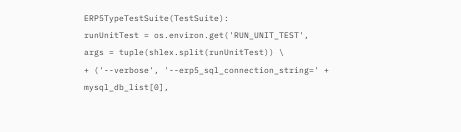ERP5TypeTestSuite(TestSuite):
runUnitTest = os.environ.get('RUN_UNIT_TEST',
args = tuple(shlex.split(runUnitTest)) \
+ ('--verbose', '--erp5_sql_connection_string=' + mysql_db_list[0],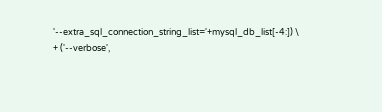'--extra_sql_connection_string_list='+mysql_db_list[-4:]) \
+ ('--verbose',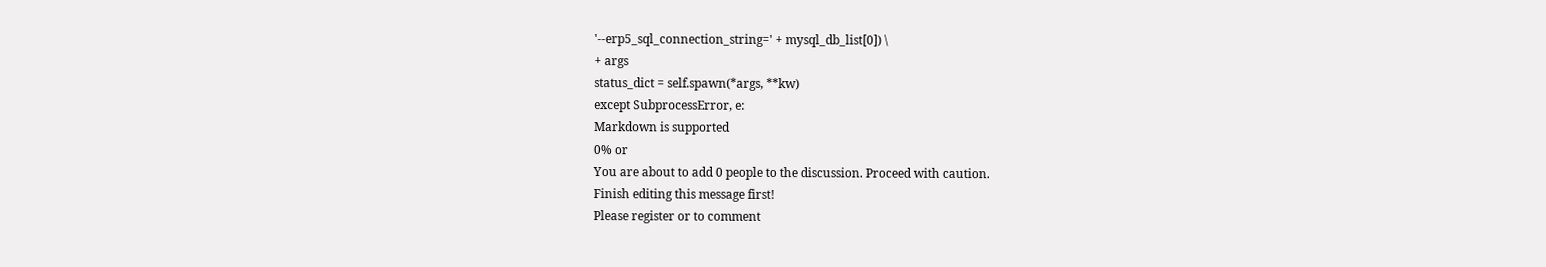'--erp5_sql_connection_string=' + mysql_db_list[0]) \
+ args
status_dict = self.spawn(*args, **kw)
except SubprocessError, e:
Markdown is supported
0% or
You are about to add 0 people to the discussion. Proceed with caution.
Finish editing this message first!
Please register or to comment